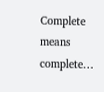Complete means complete…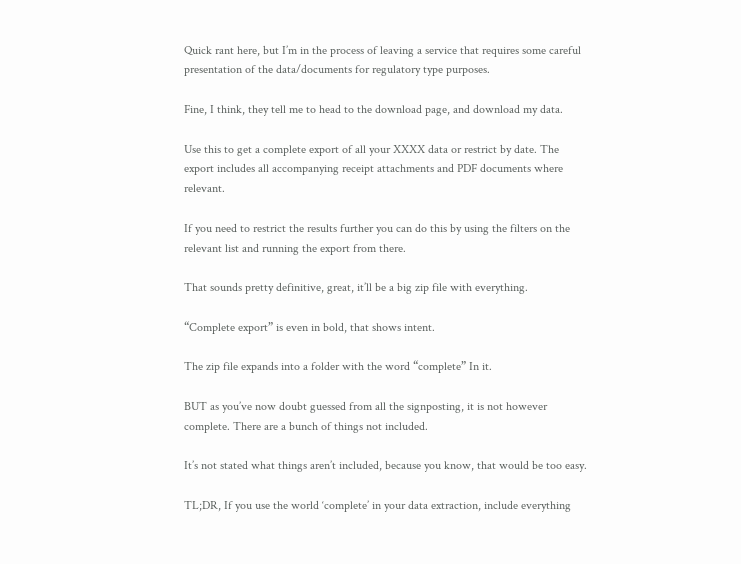Quick rant here, but I’m in the process of leaving a service that requires some careful presentation of the data/documents for regulatory type purposes.

Fine, I think, they tell me to head to the download page, and download my data.

Use this to get a complete export of all your XXXX data or restrict by date. The export includes all accompanying receipt attachments and PDF documents where relevant.

If you need to restrict the results further you can do this by using the filters on the relevant list and running the export from there.

That sounds pretty definitive, great, it’ll be a big zip file with everything.

“Complete export” is even in bold, that shows intent.

The zip file expands into a folder with the word “complete” In it.

BUT as you’ve now doubt guessed from all the signposting, it is not however complete. There are a bunch of things not included.

It’s not stated what things aren’t included, because you know, that would be too easy.

TL;DR, If you use the world ‘complete’ in your data extraction, include everything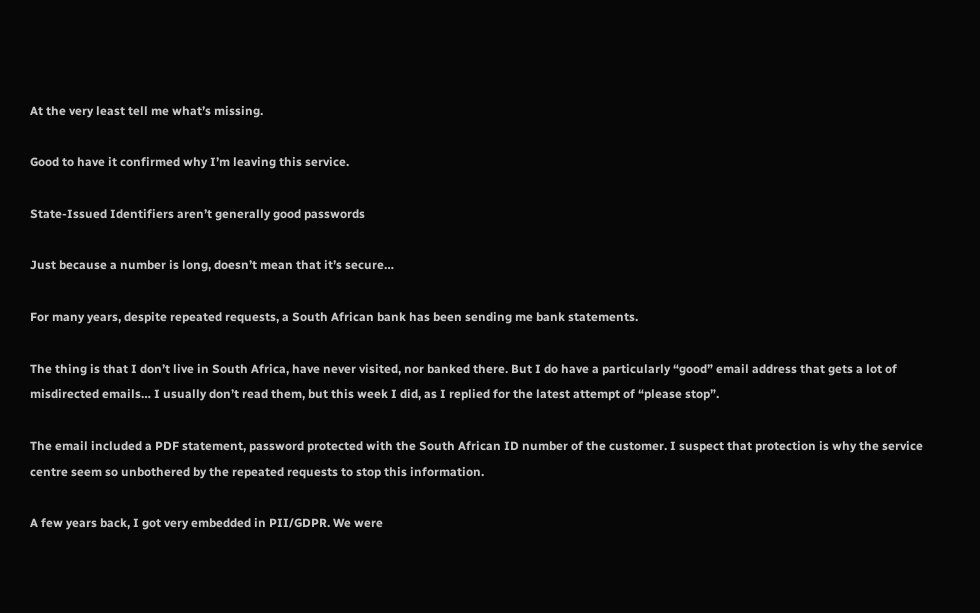At the very least tell me what’s missing.

Good to have it confirmed why I’m leaving this service.

State-Issued Identifiers aren’t generally good passwords

Just because a number is long, doesn’t mean that it’s secure…

For many years, despite repeated requests, a South African bank has been sending me bank statements.

The thing is that I don’t live in South Africa, have never visited, nor banked there. But I do have a particularly “good” email address that gets a lot of misdirected emails… I usually don’t read them, but this week I did, as I replied for the latest attempt of “please stop”.

The email included a PDF statement, password protected with the South African ID number of the customer. I suspect that protection is why the service centre seem so unbothered by the repeated requests to stop this information.

A few years back, I got very embedded in PII/GDPR. We were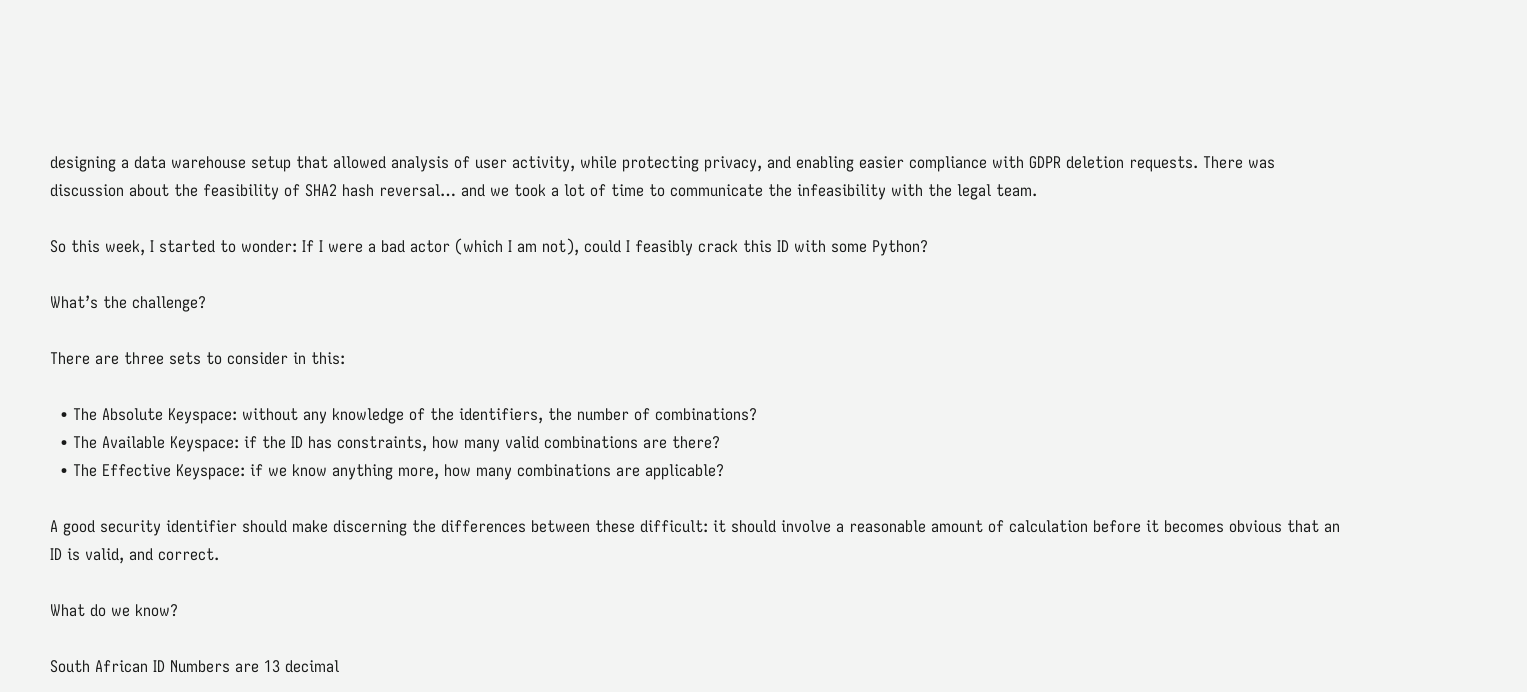designing a data warehouse setup that allowed analysis of user activity, while protecting privacy, and enabling easier compliance with GDPR deletion requests. There was discussion about the feasibility of SHA2 hash reversal… and we took a lot of time to communicate the infeasibility with the legal team.

So this week, I started to wonder: If I were a bad actor (which I am not), could I feasibly crack this ID with some Python?

What’s the challenge?

There are three sets to consider in this:

  • The Absolute Keyspace: without any knowledge of the identifiers, the number of combinations?
  • The Available Keyspace: if the ID has constraints, how many valid combinations are there?
  • The Effective Keyspace: if we know anything more, how many combinations are applicable?

A good security identifier should make discerning the differences between these difficult: it should involve a reasonable amount of calculation before it becomes obvious that an ID is valid, and correct.

What do we know?

South African ID Numbers are 13 decimal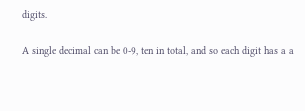digits.

A single decimal can be 0-9, ten in total, and so each digit has a a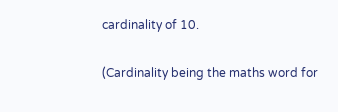cardinality of 10.

(Cardinality being the maths word for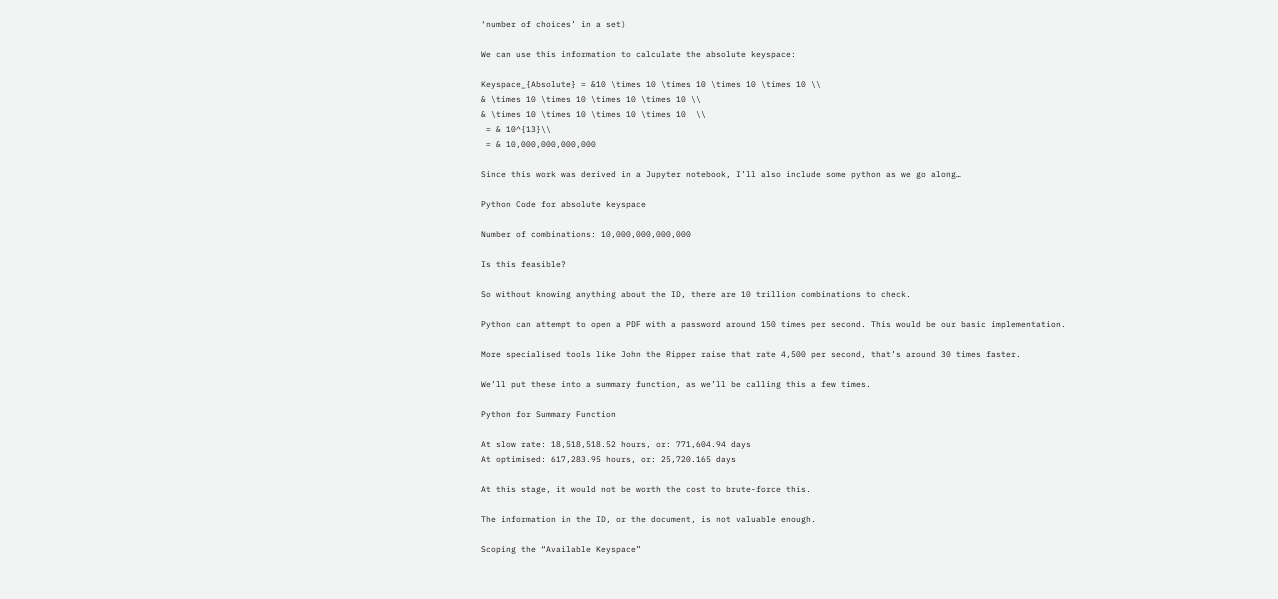‘number of choices’ in a set)

We can use this information to calculate the absolute keyspace:

Keyspace_{Absolute} = &10 \times 10 \times 10 \times 10 \times 10 \\
& \times 10 \times 10 \times 10 \times 10 \\
& \times 10 \times 10 \times 10 \times 10  \\
 = & 10^{13}\\
 = & 10,000,000,000,000

Since this work was derived in a Jupyter notebook, I’ll also include some python as we go along…

Python Code for absolute keyspace

Number of combinations: 10,000,000,000,000

Is this feasible?

So without knowing anything about the ID, there are 10 trillion combinations to check.

Python can attempt to open a PDF with a password around 150 times per second. This would be our basic implementation.

More specialised tools like John the Ripper raise that rate 4,500 per second, that’s around 30 times faster.

We’ll put these into a summary function, as we’ll be calling this a few times.

Python for Summary Function

At slow rate: 18,518,518.52 hours, or: 771,604.94 days
At optimised: 617,283.95 hours, or: 25,720.165 days

At this stage, it would not be worth the cost to brute-force this.

The information in the ID, or the document, is not valuable enough.

Scoping the “Available Keyspace”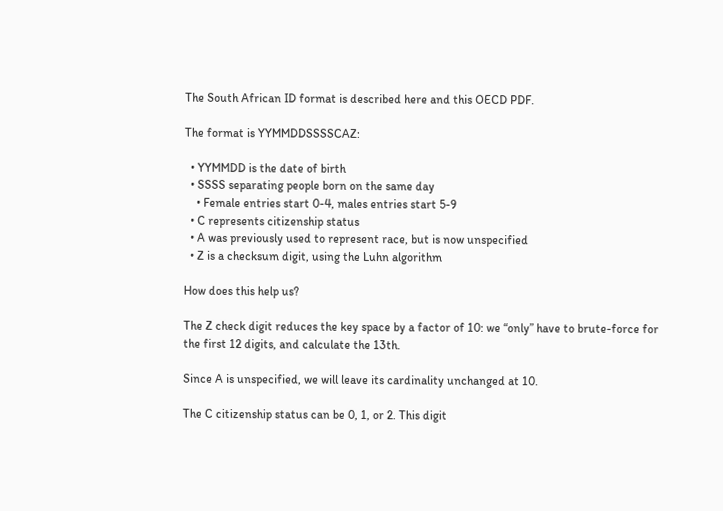The South African ID format is described here and this OECD PDF.

The format is YYMMDDSSSSCAZ:

  • YYMMDD is the date of birth
  • SSSS separating people born on the same day
    • Female entries start 0-4, males entries start 5-9
  • C represents citizenship status
  • A was previously used to represent race, but is now unspecified
  • Z is a checksum digit, using the Luhn algorithm

How does this help us?

The Z check digit reduces the key space by a factor of 10: we “only” have to brute-force for the first 12 digits, and calculate the 13th.

Since A is unspecified, we will leave its cardinality unchanged at 10.

The C citizenship status can be 0, 1, or 2. This digit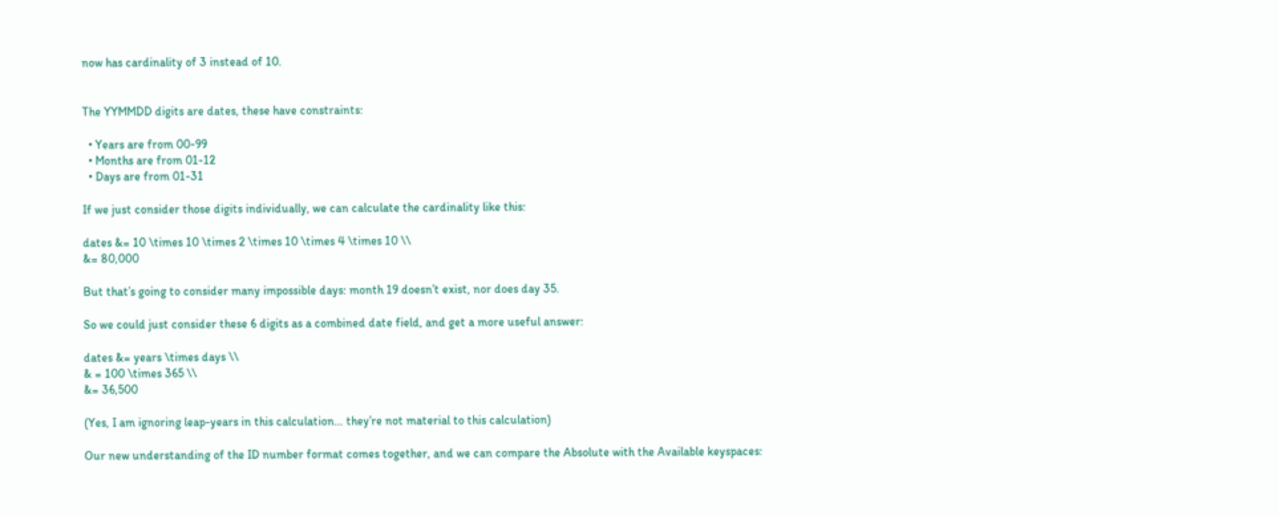now has cardinality of 3 instead of 10.


The YYMMDD digits are dates, these have constraints:

  • Years are from 00-99
  • Months are from 01-12
  • Days are from 01-31

If we just consider those digits individually, we can calculate the cardinality like this:

dates &= 10 \times 10 \times 2 \times 10 \times 4 \times 10 \\
&= 80,000

But that’s going to consider many impossible days: month 19 doesn’t exist, nor does day 35.

So we could just consider these 6 digits as a combined date field, and get a more useful answer:

dates &= years \times days \\
& = 100 \times 365 \\
&= 36,500

(Yes, I am ignoring leap-years in this calculation… they’re not material to this calculation)

Our new understanding of the ID number format comes together, and we can compare the Absolute with the Available keyspaces: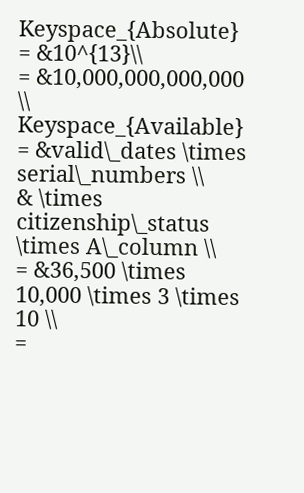Keyspace_{Absolute} = &10^{13}\\
= &10,000,000,000,000 \\
Keyspace_{Available} = &valid\_dates \times serial\_numbers \\
& \times citizenship\_status \times A\_column \\
= &36,500 \times 10,000 \times 3 \times 10 \\
=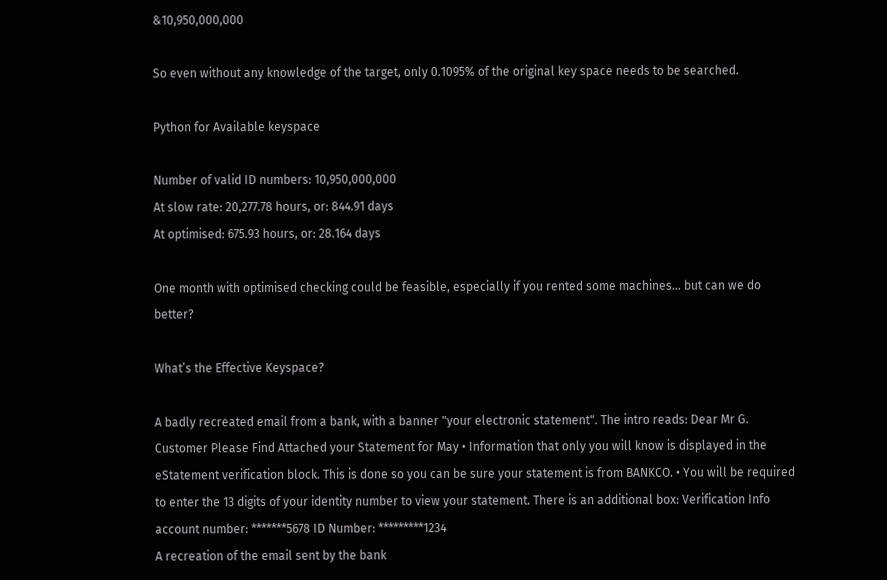&10,950,000,000

So even without any knowledge of the target, only 0.1095% of the original key space needs to be searched.

Python for Available keyspace

Number of valid ID numbers: 10,950,000,000
At slow rate: 20,277.78 hours, or: 844.91 days
At optimised: 675.93 hours, or: 28.164 days

One month with optimised checking could be feasible, especially if you rented some machines… but can we do better?

What’s the Effective Keyspace?

A badly recreated email from a bank, with a banner "your electronic statement". The intro reads: Dear Mr G. Customer Please Find Attached your Statement for May • Information that only you will know is displayed in the eStatement verification block. This is done so you can be sure your statement is from BANKCO. • You will be required to enter the 13 digits of your identity number to view your statement. There is an additional box: Verification Info account number: *******5678 ID Number: *********1234
A recreation of the email sent by the bank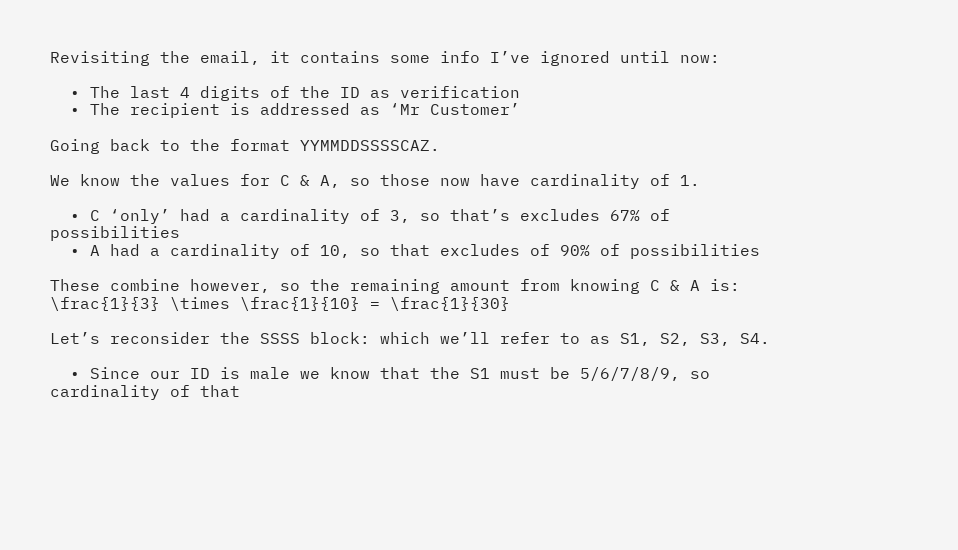Revisiting the email, it contains some info I’ve ignored until now:

  • The last 4 digits of the ID as verification
  • The recipient is addressed as ‘Mr Customer’

Going back to the format YYMMDDSSSSCAZ.

We know the values for C & A, so those now have cardinality of 1.

  • C ‘only’ had a cardinality of 3, so that’s excludes 67% of possibilities
  • A had a cardinality of 10, so that excludes of 90% of possibilities

These combine however, so the remaining amount from knowing C & A is: \frac{1}{3} \times \frac{1}{10} = \frac{1}{30}

Let’s reconsider the SSSS block: which we’ll refer to as S1, S2, S3, S4.

  • Since our ID is male we know that the S1 must be 5/6/7/8/9, so cardinality of that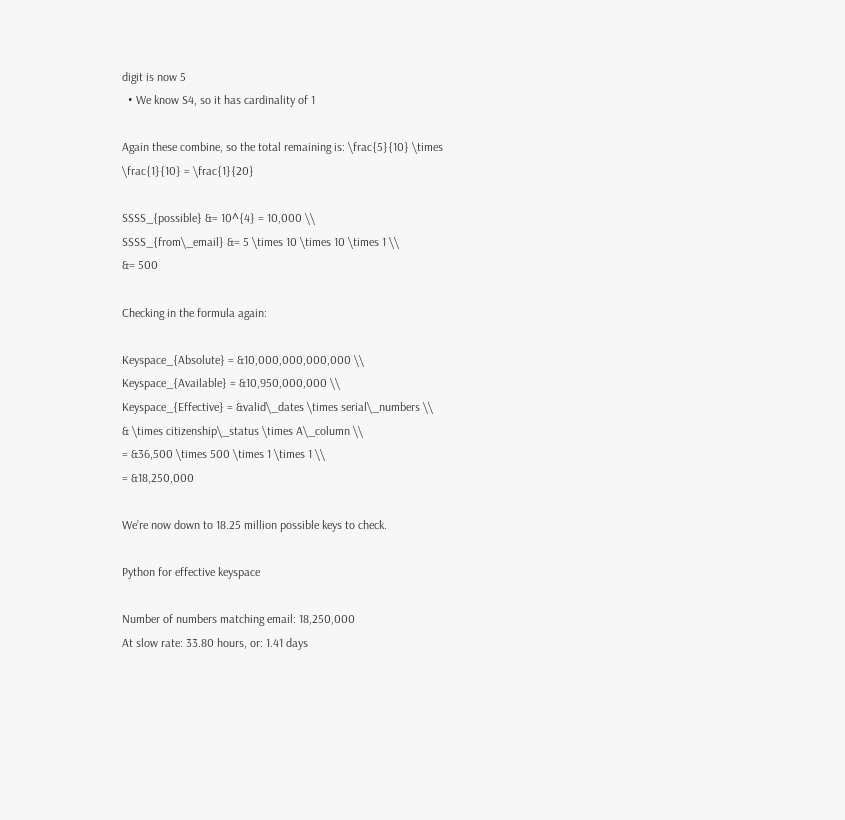digit is now 5
  • We know S4, so it has cardinality of 1

Again these combine, so the total remaining is: \frac{5}{10} \times \frac{1}{10} = \frac{1}{20}

SSSS_{possible} &= 10^{4} = 10,000 \\
SSSS_{from\_email} &= 5 \times 10 \times 10 \times 1 \\
&= 500

Checking in the formula again:

Keyspace_{Absolute} = &10,000,000,000,000 \\
Keyspace_{Available} = &10,950,000,000 \\
Keyspace_{Effective} = &valid\_dates \times serial\_numbers \\
& \times citizenship\_status \times A\_column \\
= &36,500 \times 500 \times 1 \times 1 \\
= &18,250,000

We’re now down to 18.25 million possible keys to check.

Python for effective keyspace

Number of numbers matching email: 18,250,000
At slow rate: 33.80 hours, or: 1.41 days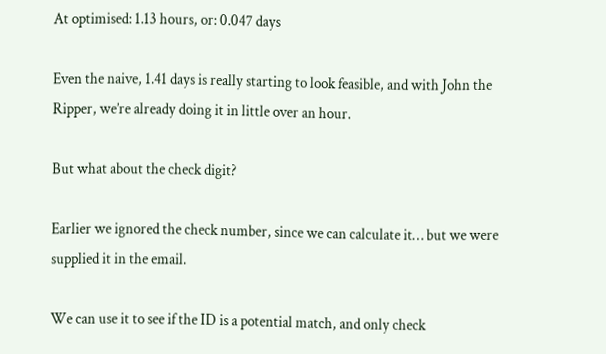At optimised: 1.13 hours, or: 0.047 days

Even the naive, 1.41 days is really starting to look feasible, and with John the Ripper, we’re already doing it in little over an hour.

But what about the check digit?

Earlier we ignored the check number, since we can calculate it… but we were supplied it in the email.

We can use it to see if the ID is a potential match, and only check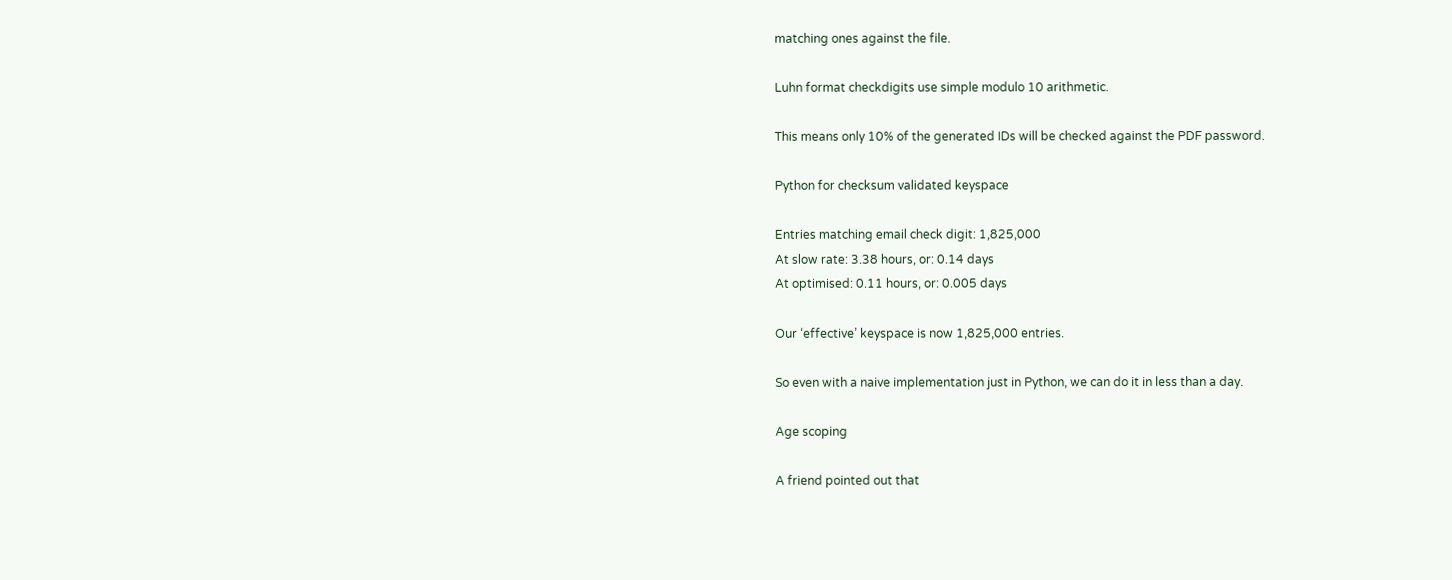matching ones against the file.

Luhn format checkdigits use simple modulo 10 arithmetic.

This means only 10% of the generated IDs will be checked against the PDF password.

Python for checksum validated keyspace

Entries matching email check digit: 1,825,000
At slow rate: 3.38 hours, or: 0.14 days
At optimised: 0.11 hours, or: 0.005 days

Our ‘effective’ keyspace is now 1,825,000 entries.

So even with a naive implementation just in Python, we can do it in less than a day.

Age scoping

A friend pointed out that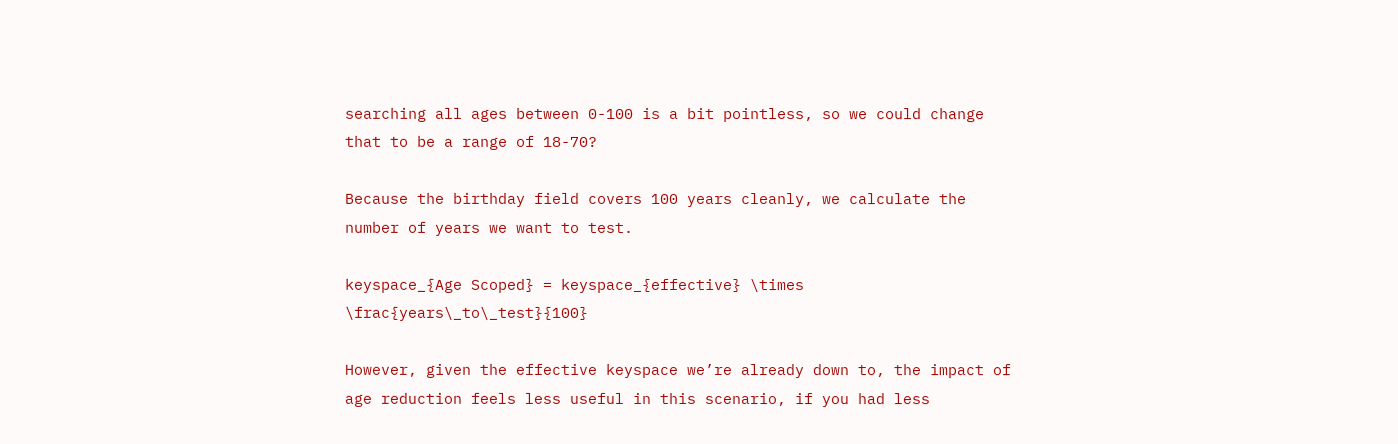searching all ages between 0-100 is a bit pointless, so we could change that to be a range of 18-70?

Because the birthday field covers 100 years cleanly, we calculate the number of years we want to test.

keyspace_{Age Scoped} = keyspace_{effective} \times \frac{years\_to\_test}{100}

However, given the effective keyspace we’re already down to, the impact of age reduction feels less useful in this scenario, if you had less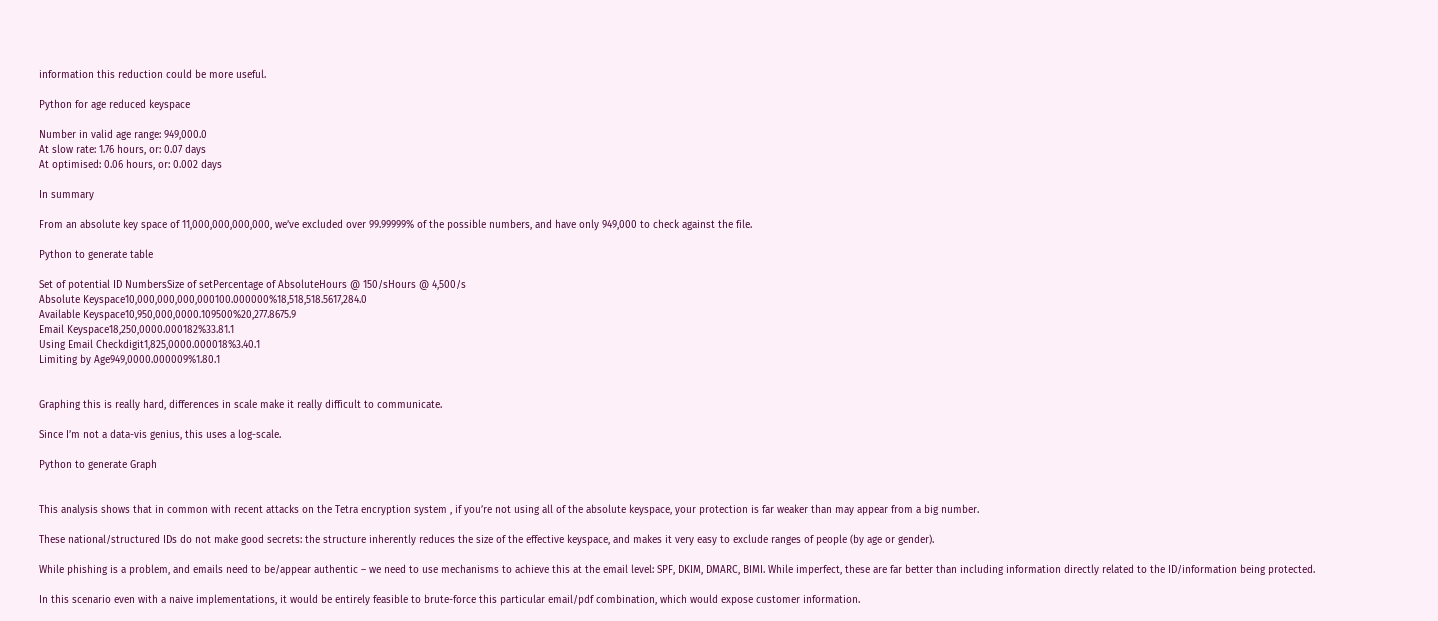information this reduction could be more useful.

Python for age reduced keyspace

Number in valid age range: 949,000.0
At slow rate: 1.76 hours, or: 0.07 days
At optimised: 0.06 hours, or: 0.002 days

In summary

From an absolute key space of 11,000,000,000,000, we’ve excluded over 99.99999% of the possible numbers, and have only 949,000 to check against the file.

Python to generate table

Set of potential ID NumbersSize of setPercentage of AbsoluteHours @ 150/sHours @ 4,500/s
Absolute Keyspace10,000,000,000,000100.000000%18,518,518.5617,284.0
Available Keyspace10,950,000,0000.109500%20,277.8675.9
Email Keyspace18,250,0000.000182%33.81.1
Using Email Checkdigit1,825,0000.000018%3.40.1
Limiting by Age949,0000.000009%1.80.1


Graphing this is really hard, differences in scale make it really difficult to communicate.

Since I’m not a data-vis genius, this uses a log-scale.

Python to generate Graph


This analysis shows that in common with recent attacks on the Tetra encryption system , if you’re not using all of the absolute keyspace, your protection is far weaker than may appear from a big number.

These national/structured IDs do not make good secrets: the structure inherently reduces the size of the effective keyspace, and makes it very easy to exclude ranges of people (by age or gender).

While phishing is a problem, and emails need to be/appear authentic – we need to use mechanisms to achieve this at the email level: SPF, DKIM, DMARC, BIMI. While imperfect, these are far better than including information directly related to the ID/information being protected.

In this scenario even with a naive implementations, it would be entirely feasible to brute-force this particular email/pdf combination, which would expose customer information.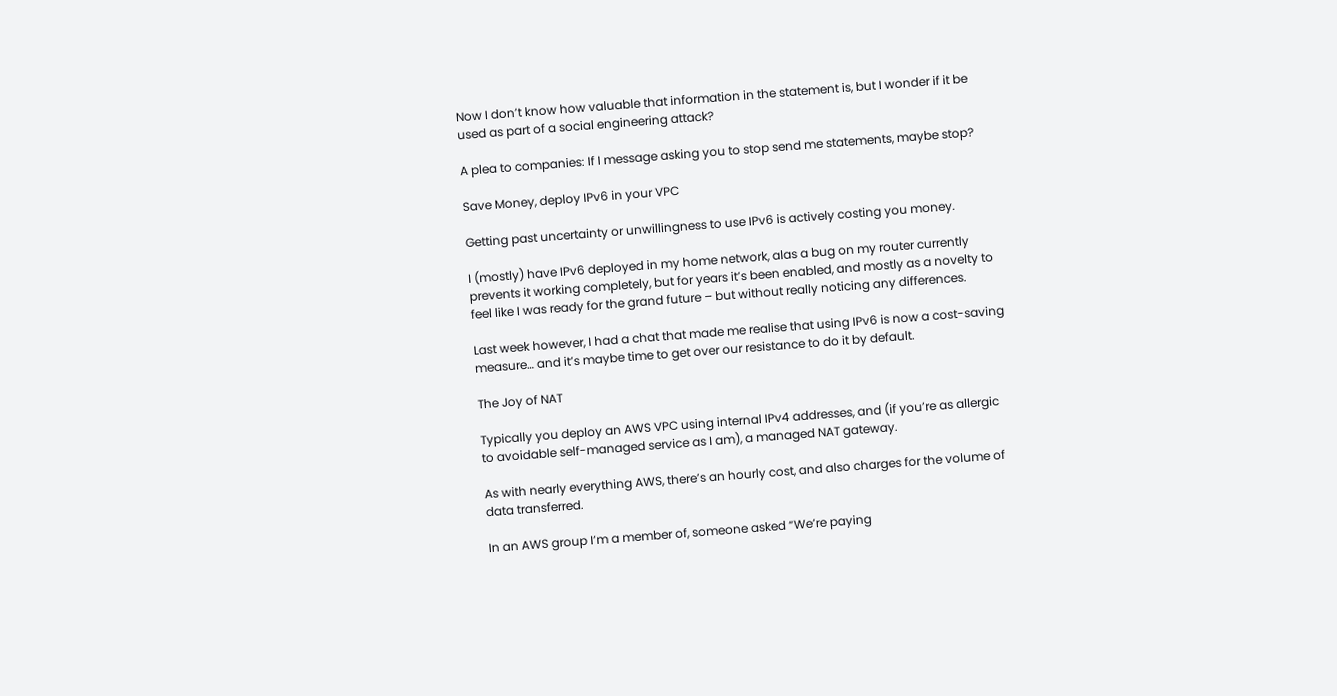Now I don’t know how valuable that information in the statement is, but I wonder if it be used as part of a social engineering attack?

A plea to companies: If I message asking you to stop send me statements, maybe stop?

Save Money, deploy IPv6 in your VPC

Getting past uncertainty or unwillingness to use IPv6 is actively costing you money.

I (mostly) have IPv6 deployed in my home network, alas a bug on my router currently prevents it working completely, but for years it’s been enabled, and mostly as a novelty to feel like I was ready for the grand future – but without really noticing any differences.

Last week however, I had a chat that made me realise that using IPv6 is now a cost-saving measure… and it’s maybe time to get over our resistance to do it by default.

The Joy of NAT

Typically you deploy an AWS VPC using internal IPv4 addresses, and (if you’re as allergic to avoidable self-managed service as I am), a managed NAT gateway.

As with nearly everything AWS, there’s an hourly cost, and also charges for the volume of data transferred.

In an AWS group I’m a member of, someone asked “We’re paying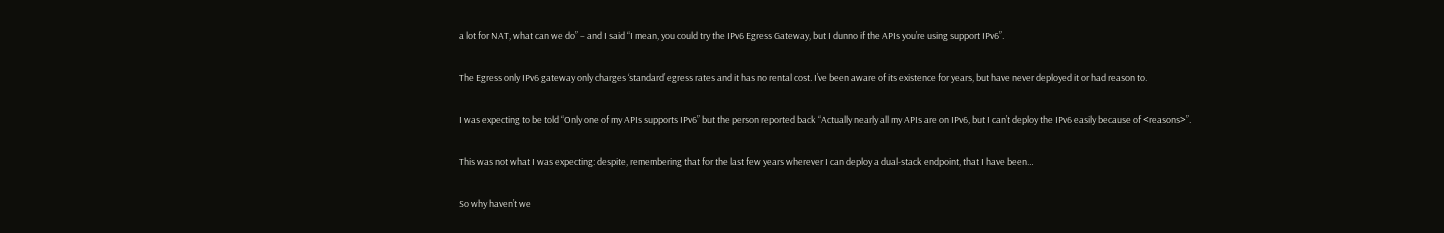a lot for NAT, what can we do” – and I said “I mean, you could try the IPv6 Egress Gateway, but I dunno if the APIs you’re using support IPv6”.

The Egress only IPv6 gateway only charges ‘standard’ egress rates and it has no rental cost. I’ve been aware of its existence for years, but have never deployed it or had reason to.

I was expecting to be told “Only one of my APIs supports IPv6” but the person reported back “Actually nearly all my APIs are on IPv6, but I can’t deploy the IPv6 easily because of <reasons>”.

This was not what I was expecting: despite, remembering that for the last few years wherever I can deploy a dual-stack endpoint, that I have been…

So why haven’t we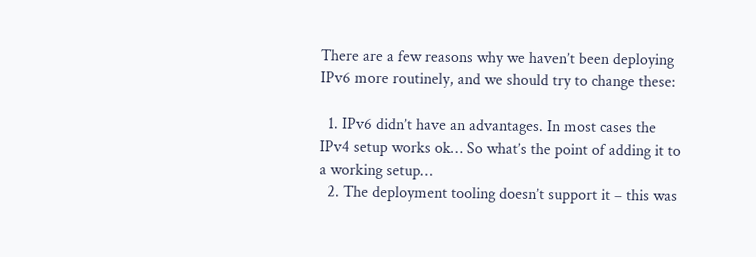There are a few reasons why we haven’t been deploying IPv6 more routinely, and we should try to change these:

  1. IPv6 didn’t have an advantages. In most cases the IPv4 setup works ok… So what’s the point of adding it to a working setup…
  2. The deployment tooling doesn’t support it – this was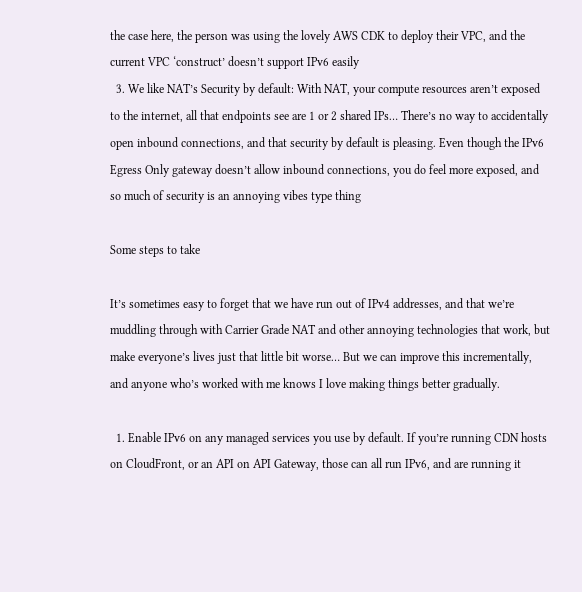the case here, the person was using the lovely AWS CDK to deploy their VPC, and the current VPC ‘construct’ doesn’t support IPv6 easily
  3. We like NAT’s Security by default: With NAT, your compute resources aren’t exposed to the internet, all that endpoints see are 1 or 2 shared IPs… There’s no way to accidentally open inbound connections, and that security by default is pleasing. Even though the IPv6 Egress Only gateway doesn’t allow inbound connections, you do feel more exposed, and so much of security is an annoying vibes type thing

Some steps to take

It’s sometimes easy to forget that we have run out of IPv4 addresses, and that we’re muddling through with Carrier Grade NAT and other annoying technologies that work, but make everyone’s lives just that little bit worse… But we can improve this incrementally, and anyone who’s worked with me knows I love making things better gradually.

  1. Enable IPv6 on any managed services you use by default. If you’re running CDN hosts on CloudFront, or an API on API Gateway, those can all run IPv6, and are running it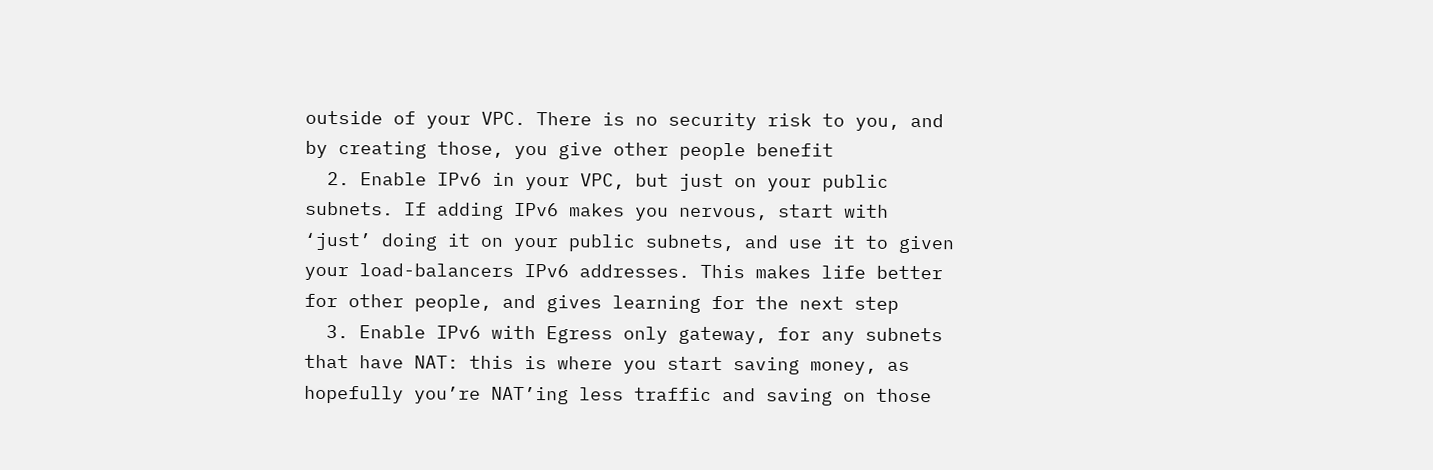outside of your VPC. There is no security risk to you, and by creating those, you give other people benefit
  2. Enable IPv6 in your VPC, but just on your public subnets. If adding IPv6 makes you nervous, start with ‘just’ doing it on your public subnets, and use it to given your load-balancers IPv6 addresses. This makes life better for other people, and gives learning for the next step
  3. Enable IPv6 with Egress only gateway, for any subnets that have NAT: this is where you start saving money, as hopefully you’re NAT’ing less traffic and saving on those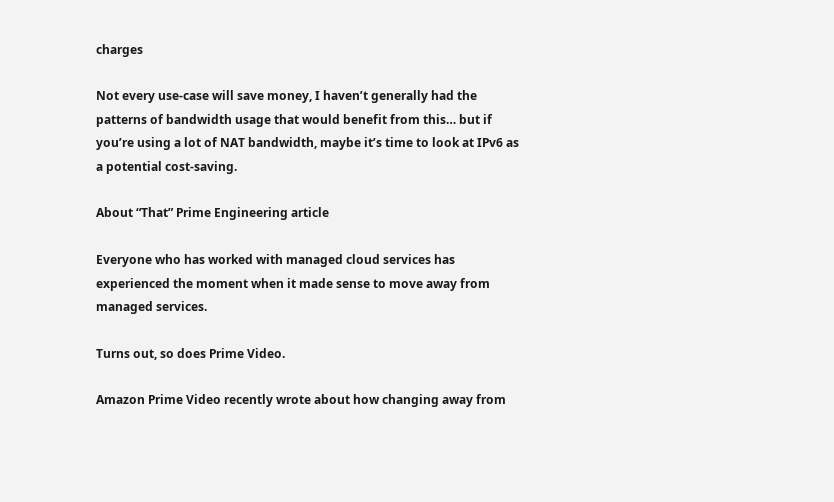charges

Not every use-case will save money, I haven’t generally had the patterns of bandwidth usage that would benefit from this… but if you’re using a lot of NAT bandwidth, maybe it’s time to look at IPv6 as a potential cost-saving.

About “That” Prime Engineering article

Everyone who has worked with managed cloud services has experienced the moment when it made sense to move away from managed services.

Turns out, so does Prime Video.

Amazon Prime Video recently wrote about how changing away from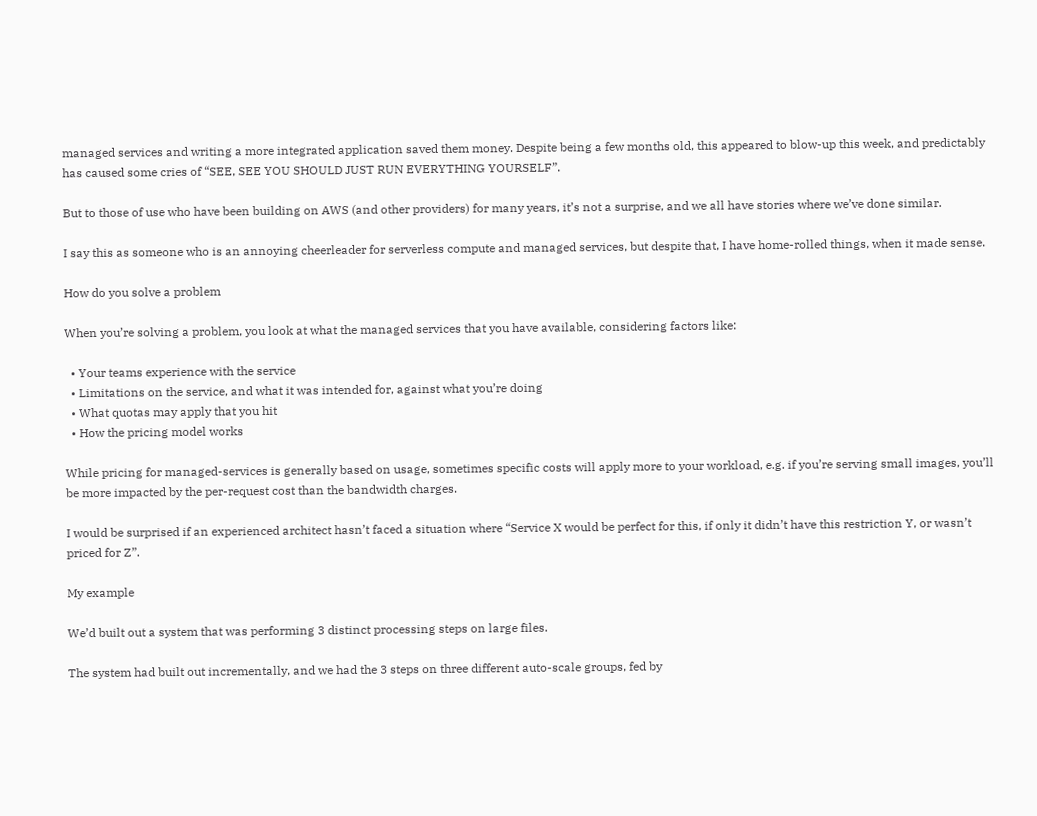managed services and writing a more integrated application saved them money. Despite being a few months old, this appeared to blow-up this week, and predictably has caused some cries of “SEE, SEE YOU SHOULD JUST RUN EVERYTHING YOURSELF”.

But to those of use who have been building on AWS (and other providers) for many years, it’s not a surprise, and we all have stories where we’ve done similar.

I say this as someone who is an annoying cheerleader for serverless compute and managed services, but despite that, I have home-rolled things, when it made sense.

How do you solve a problem

When you’re solving a problem, you look at what the managed services that you have available, considering factors like:

  • Your teams experience with the service
  • Limitations on the service, and what it was intended for, against what you’re doing
  • What quotas may apply that you hit
  • How the pricing model works

While pricing for managed-services is generally based on usage, sometimes specific costs will apply more to your workload, e.g. if you’re serving small images, you’ll be more impacted by the per-request cost than the bandwidth charges.

I would be surprised if an experienced architect hasn’t faced a situation where “Service X would be perfect for this, if only it didn’t have this restriction Y, or wasn’t priced for Z”.

My example

We’d built out a system that was performing 3 distinct processing steps on large files.

The system had built out incrementally, and we had the 3 steps on three different auto-scale groups, fed by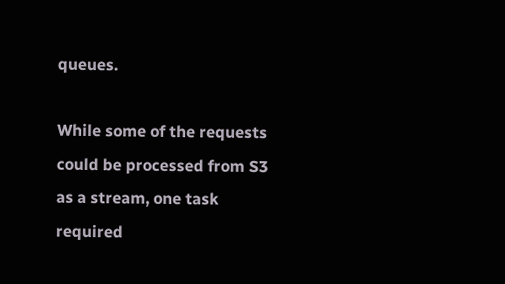queues.

While some of the requests could be processed from S3 as a stream, one task required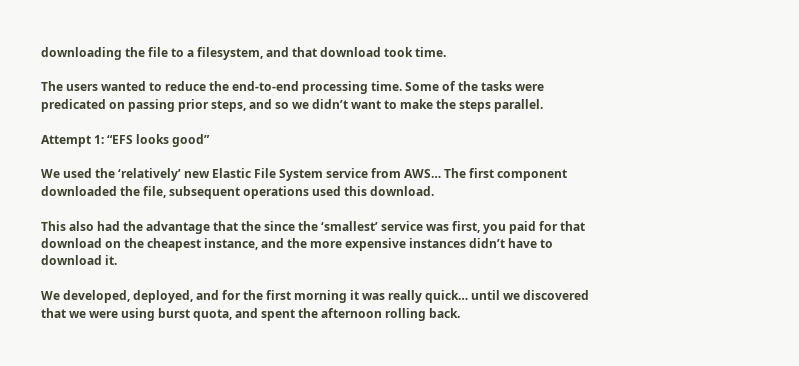downloading the file to a filesystem, and that download took time.

The users wanted to reduce the end-to-end processing time. Some of the tasks were predicated on passing prior steps, and so we didn’t want to make the steps parallel.

Attempt 1: “EFS looks good”

We used the ‘relatively’ new Elastic File System service from AWS… The first component downloaded the file, subsequent operations used this download.

This also had the advantage that the since the ‘smallest’ service was first, you paid for that download on the cheapest instance, and the more expensive instances didn’t have to download it.

We developed, deployed, and for the first morning it was really quick… until we discovered that we were using burst quota, and spent the afternoon rolling back.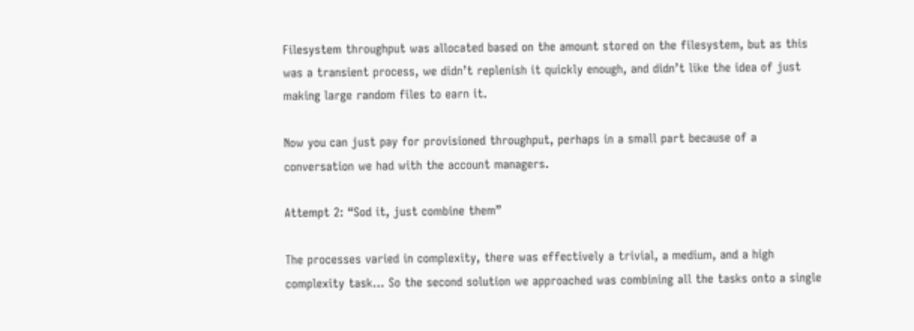Filesystem throughput was allocated based on the amount stored on the filesystem, but as this was a transient process, we didn’t replenish it quickly enough, and didn’t like the idea of just making large random files to earn it.

Now you can just pay for provisioned throughput, perhaps in a small part because of a conversation we had with the account managers.

Attempt 2: “Sod it, just combine them”

The processes varied in complexity, there was effectively a trivial, a medium, and a high complexity task… So the second solution we approached was combining all the tasks onto a single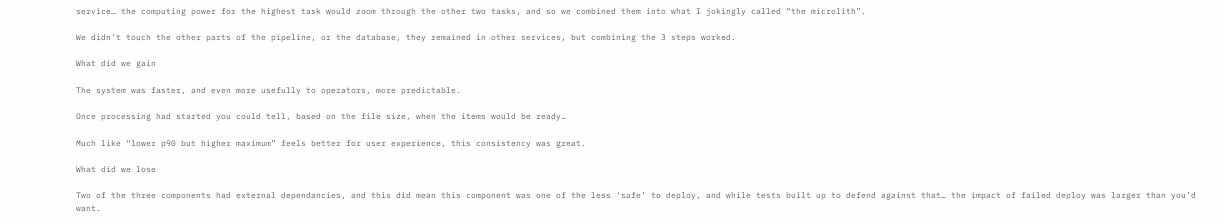service… the computing power for the highest task would zoom through the other two tasks, and so we combined them into what I jokingly called “the microlith”.

We didn’t touch the other parts of the pipeline, or the database, they remained in other services, but combining the 3 steps worked.

What did we gain

The system was faster, and even more usefully to operators, more predictable.

Once processing had started you could tell, based on the file size, when the items would be ready…

Much like “lower p90 but higher maximum” feels better for user experience, this consistency was great.

What did we lose

Two of the three components had external dependancies, and this did mean this component was one of the less ‘safe’ to deploy, and while tests built up to defend against that… the impact of failed deploy was larger than you’d want.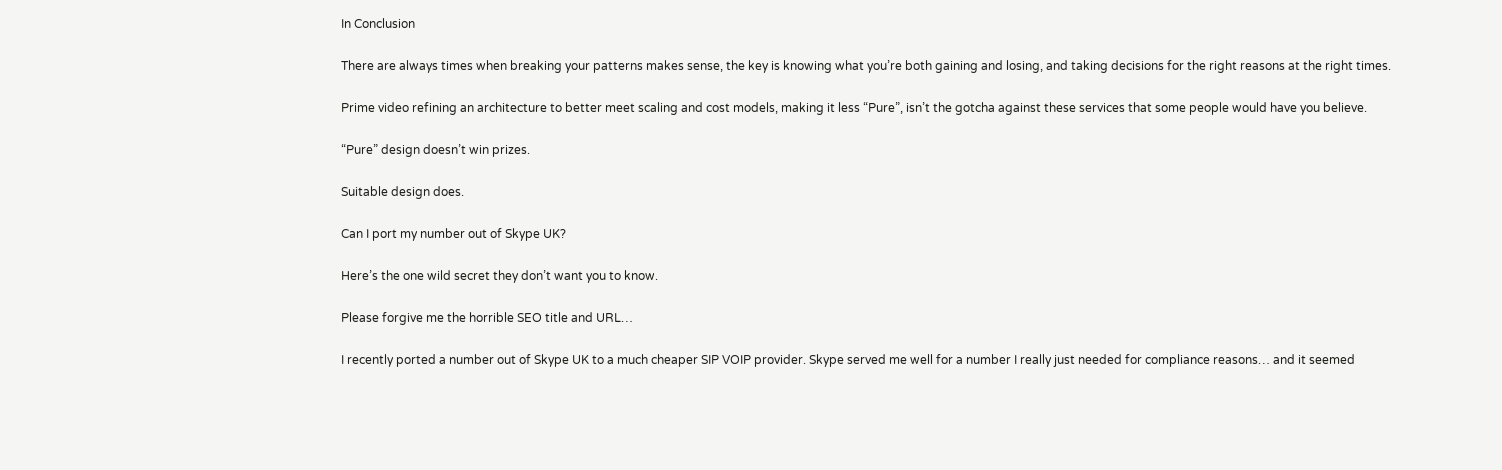In Conclusion

There are always times when breaking your patterns makes sense, the key is knowing what you’re both gaining and losing, and taking decisions for the right reasons at the right times.

Prime video refining an architecture to better meet scaling and cost models, making it less “Pure”, isn’t the gotcha against these services that some people would have you believe.

“Pure” design doesn’t win prizes.

Suitable design does.

Can I port my number out of Skype UK?

Here’s the one wild secret they don’t want you to know.

Please forgive me the horrible SEO title and URL…

I recently ported a number out of Skype UK to a much cheaper SIP VOIP provider. Skype served me well for a number I really just needed for compliance reasons… and it seemed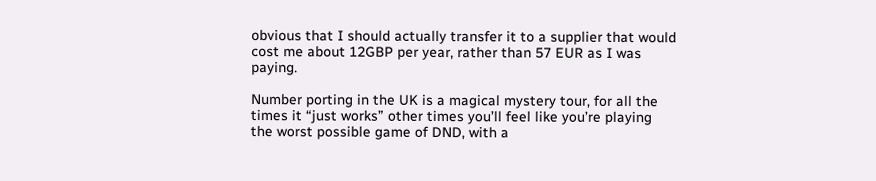obvious that I should actually transfer it to a supplier that would cost me about 12GBP per year, rather than 57 EUR as I was paying.

Number porting in the UK is a magical mystery tour, for all the times it “just works” other times you’ll feel like you’re playing the worst possible game of DND, with a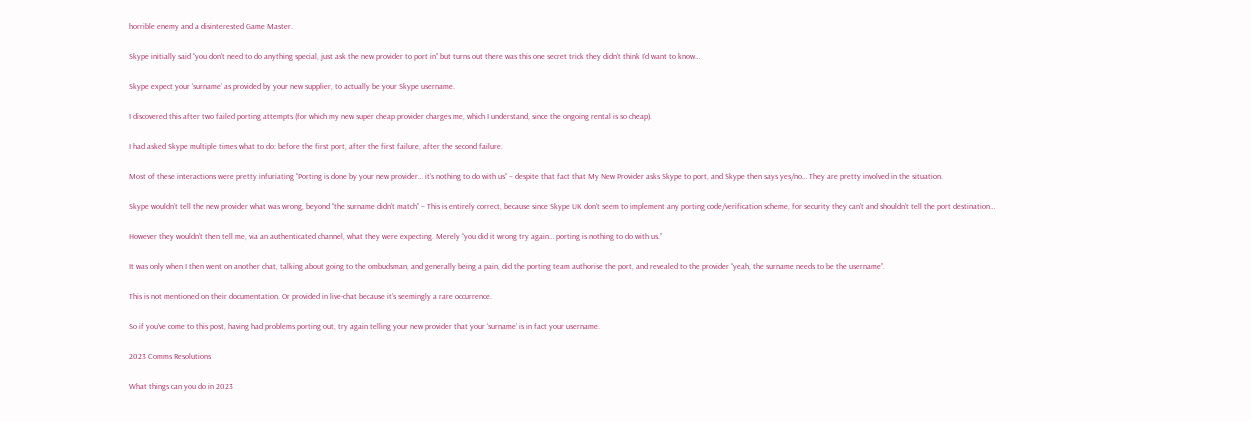horrible enemy and a disinterested Game Master.

Skype initially said “you don’t need to do anything special, just ask the new provider to port in” but turns out there was this one secret trick they didn’t think I’d want to know…

Skype expect your ‘surname’ as provided by your new supplier, to actually be your Skype username.

I discovered this after two failed porting attempts (for which my new super cheap provider charges me, which I understand, since the ongoing rental is so cheap).

I had asked Skype multiple times what to do: before the first port, after the first failure, after the second failure.

Most of these interactions were pretty infuriating “Porting is done by your new provider… it’s nothing to do with us” – despite that fact that My New Provider asks Skype to port, and Skype then says yes/no… They are pretty involved in the situation.

Skype wouldn’t tell the new provider what was wrong, beyond “the surname didn’t match” – This is entirely correct, because since Skype UK don’t seem to implement any porting code/verification scheme, for security they can’t and shouldn’t tell the port destination…

However they wouldn’t then tell me, via an authenticated channel, what they were expecting. Merely “you did it wrong try again… porting is nothing to do with us.”

It was only when I then went on another chat, talking about going to the ombudsman, and generally being a pain, did the porting team authorise the port, and revealed to the provider “yeah, the surname needs to be the username”.

This is not mentioned on their documentation. Or provided in live-chat because it’s seemingly a rare occurrence.

So if you’ve come to this post, having had problems porting out, try again telling your new provider that your ‘surname’ is in fact your username.

2023 Comms Resolutions

What things can you do in 2023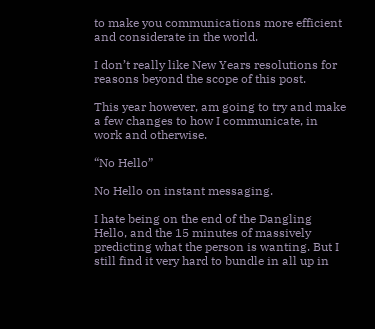to make you communications more efficient and considerate in the world.

I don’t really like New Years resolutions for reasons beyond the scope of this post.

This year however, am going to try and make a few changes to how I communicate, in work and otherwise.

“No Hello”

No Hello on instant messaging.

I hate being on the end of the Dangling Hello, and the 15 minutes of massively predicting what the person is wanting. But I still find it very hard to bundle in all up in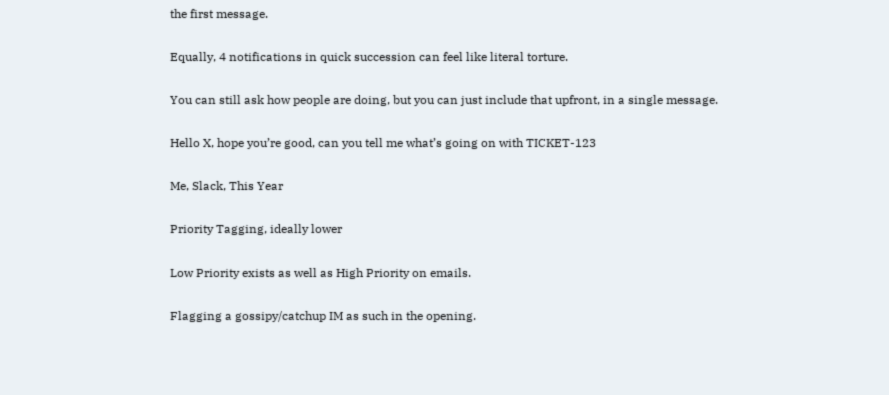the first message.

Equally, 4 notifications in quick succession can feel like literal torture.

You can still ask how people are doing, but you can just include that upfront, in a single message.

Hello X, hope you’re good, can you tell me what’s going on with TICKET-123

Me, Slack, This Year

Priority Tagging, ideally lower

Low Priority exists as well as High Priority on emails.

Flagging a gossipy/catchup IM as such in the opening.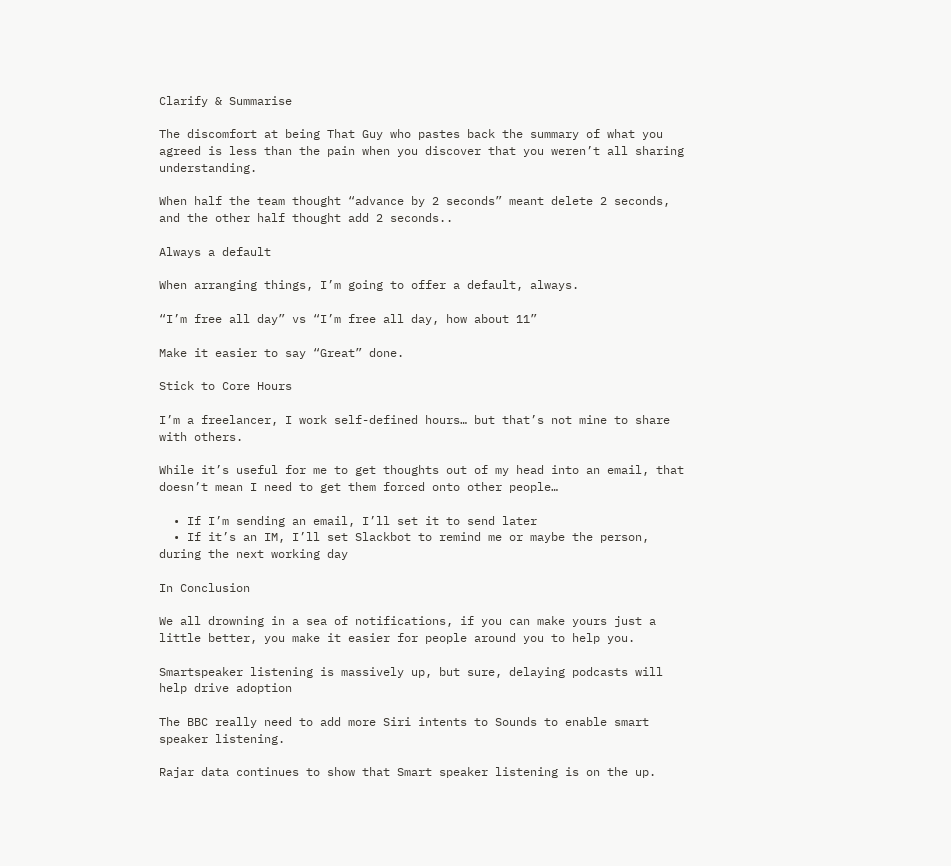Clarify & Summarise

The discomfort at being That Guy who pastes back the summary of what you agreed is less than the pain when you discover that you weren’t all sharing understanding.

When half the team thought “advance by 2 seconds” meant delete 2 seconds, and the other half thought add 2 seconds..

Always a default

When arranging things, I’m going to offer a default, always.

“I’m free all day” vs “I’m free all day, how about 11”

Make it easier to say “Great” done.

Stick to Core Hours

I’m a freelancer, I work self-defined hours… but that’s not mine to share with others.

While it’s useful for me to get thoughts out of my head into an email, that doesn’t mean I need to get them forced onto other people…

  • If I’m sending an email, I’ll set it to send later
  • If it’s an IM, I’ll set Slackbot to remind me or maybe the person, during the next working day

In Conclusion

We all drowning in a sea of notifications, if you can make yours just a little better, you make it easier for people around you to help you.

Smartspeaker listening is massively up, but sure, delaying podcasts will help drive adoption

The BBC really need to add more Siri intents to Sounds to enable smart speaker listening.

Rajar data continues to show that Smart speaker listening is on the up.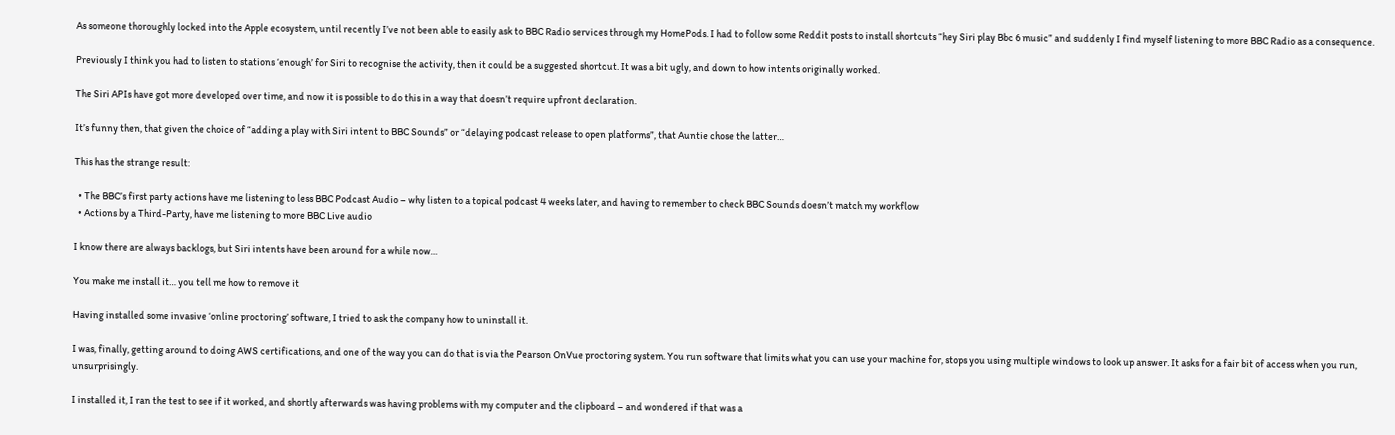As someone thoroughly locked into the Apple ecosystem, until recently I’ve not been able to easily ask to BBC Radio services through my HomePods. I had to follow some Reddit posts to install shortcuts “hey Siri play Bbc 6 music” and suddenly I find myself listening to more BBC Radio as a consequence.

Previously I think you had to listen to stations ‘enough’ for Siri to recognise the activity, then it could be a suggested shortcut. It was a bit ugly, and down to how intents originally worked.

The Siri APIs have got more developed over time, and now it is possible to do this in a way that doesn’t require upfront declaration.

It’s funny then, that given the choice of “adding a play with Siri intent to BBC Sounds” or “delaying podcast release to open platforms”, that Auntie chose the latter…

This has the strange result:

  • The BBC’s first party actions have me listening to less BBC Podcast Audio – why listen to a topical podcast 4 weeks later, and having to remember to check BBC Sounds doesn’t match my workflow
  • Actions by a Third-Party, have me listening to more BBC Live audio

I know there are always backlogs, but Siri intents have been around for a while now…

You make me install it… you tell me how to remove it

Having installed some invasive ‘online proctoring’ software, I tried to ask the company how to uninstall it.

I was, finally, getting around to doing AWS certifications, and one of the way you can do that is via the Pearson OnVue proctoring system. You run software that limits what you can use your machine for, stops you using multiple windows to look up answer. It asks for a fair bit of access when you run, unsurprisingly.

I installed it, I ran the test to see if it worked, and shortly afterwards was having problems with my computer and the clipboard – and wondered if that was a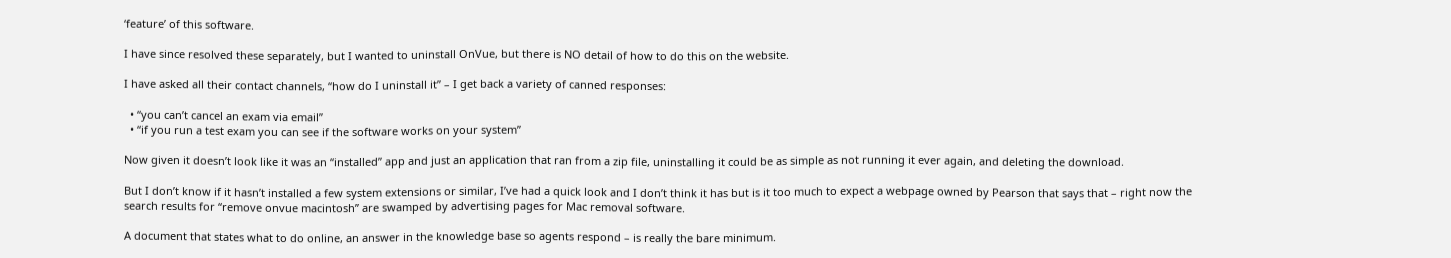‘feature’ of this software.

I have since resolved these separately, but I wanted to uninstall OnVue, but there is NO detail of how to do this on the website.

I have asked all their contact channels, “how do I uninstall it” – I get back a variety of canned responses:

  • “you can’t cancel an exam via email”
  • “if you run a test exam you can see if the software works on your system”

Now given it doesn’t look like it was an “installed” app and just an application that ran from a zip file, uninstalling it could be as simple as not running it ever again, and deleting the download.

But I don’t know if it hasn’t installed a few system extensions or similar, I’ve had a quick look and I don’t think it has but is it too much to expect a webpage owned by Pearson that says that – right now the search results for “remove onvue macintosh” are swamped by advertising pages for Mac removal software.

A document that states what to do online, an answer in the knowledge base so agents respond – is really the bare minimum.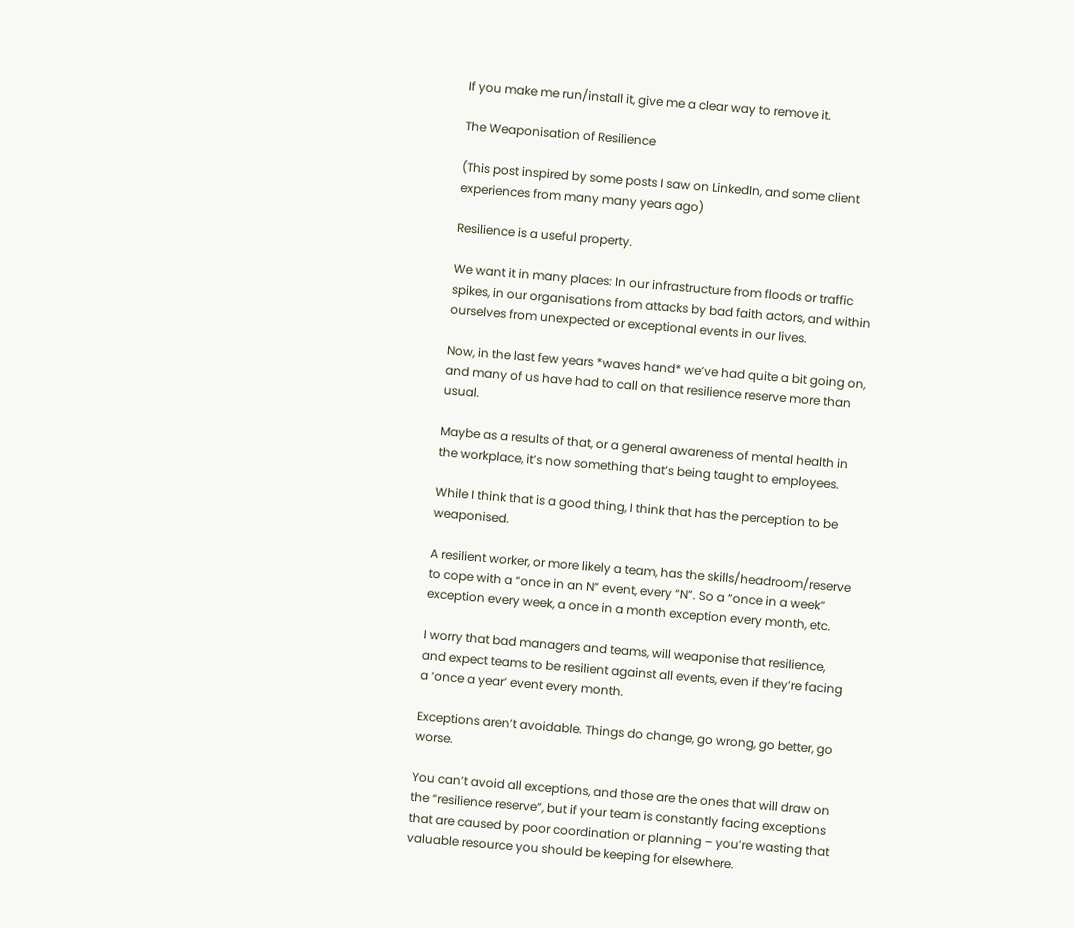If you make me run/install it, give me a clear way to remove it.

The Weaponisation of Resilience

(This post inspired by some posts I saw on LinkedIn, and some client experiences from many many years ago)

Resilience is a useful property.

We want it in many places: In our infrastructure from floods or traffic spikes, in our organisations from attacks by bad faith actors, and within ourselves from unexpected or exceptional events in our lives.

Now, in the last few years *waves hand* we’ve had quite a bit going on, and many of us have had to call on that resilience reserve more than usual.

Maybe as a results of that, or a general awareness of mental health in the workplace, it’s now something that’s being taught to employees.

While I think that is a good thing, I think that has the perception to be weaponised.

A resilient worker, or more likely a team, has the skills/headroom/reserve to cope with a “once in an N” event, every “N”. So a “once in a week” exception every week, a once in a month exception every month, etc.

I worry that bad managers and teams, will weaponise that resilience, and expect teams to be resilient against all events, even if they’re facing a ‘once a year’ event every month.

Exceptions aren’t avoidable. Things do change, go wrong, go better, go worse.

You can’t avoid all exceptions, and those are the ones that will draw on the “resilience reserve”, but if your team is constantly facing exceptions that are caused by poor coordination or planning – you’re wasting that valuable resource you should be keeping for elsewhere.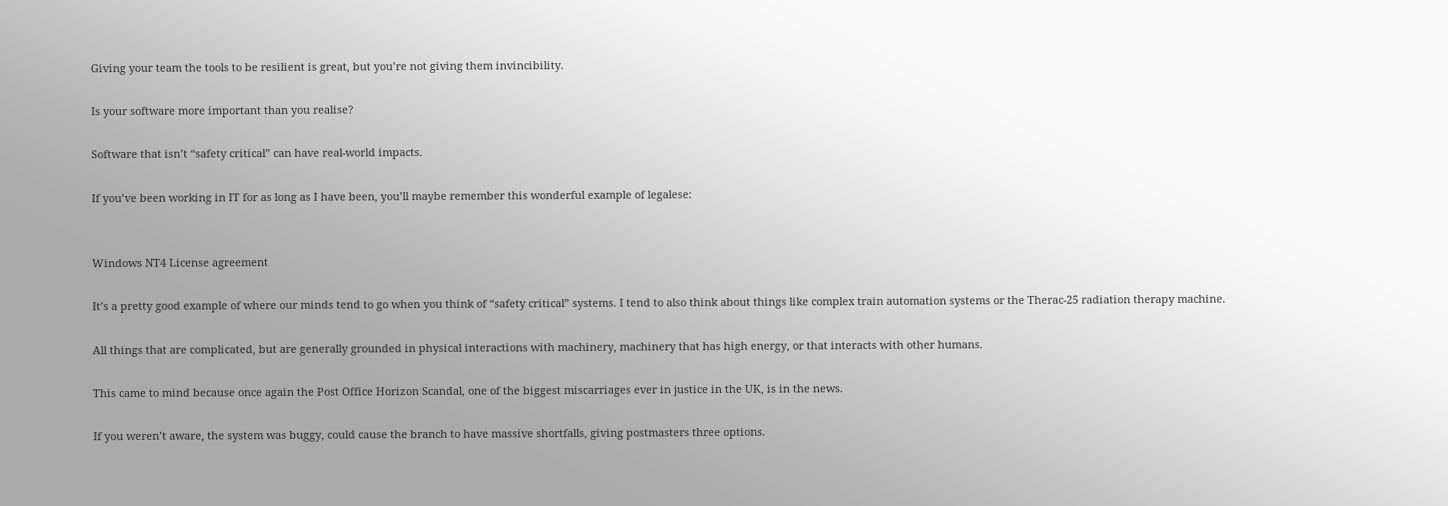Giving your team the tools to be resilient is great, but you’re not giving them invincibility.

Is your software more important than you realise?

Software that isn’t “safety critical” can have real-world impacts.

If you’ve been working in IT for as long as I have been, you’ll maybe remember this wonderful example of legalese:


Windows NT4 License agreement

It’s a pretty good example of where our minds tend to go when you think of “safety critical” systems. I tend to also think about things like complex train automation systems or the Therac-25 radiation therapy machine.

All things that are complicated, but are generally grounded in physical interactions with machinery, machinery that has high energy, or that interacts with other humans.

This came to mind because once again the Post Office Horizon Scandal, one of the biggest miscarriages ever in justice in the UK, is in the news.

If you weren’t aware, the system was buggy, could cause the branch to have massive shortfalls, giving postmasters three options.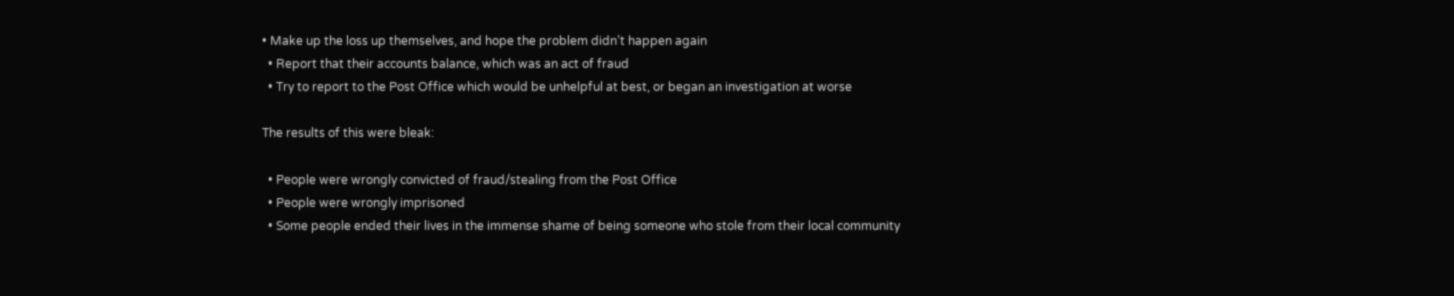• Make up the loss up themselves, and hope the problem didn’t happen again
  • Report that their accounts balance, which was an act of fraud
  • Try to report to the Post Office which would be unhelpful at best, or began an investigation at worse

The results of this were bleak:

  • People were wrongly convicted of fraud/stealing from the Post Office
  • People were wrongly imprisoned
  • Some people ended their lives in the immense shame of being someone who stole from their local community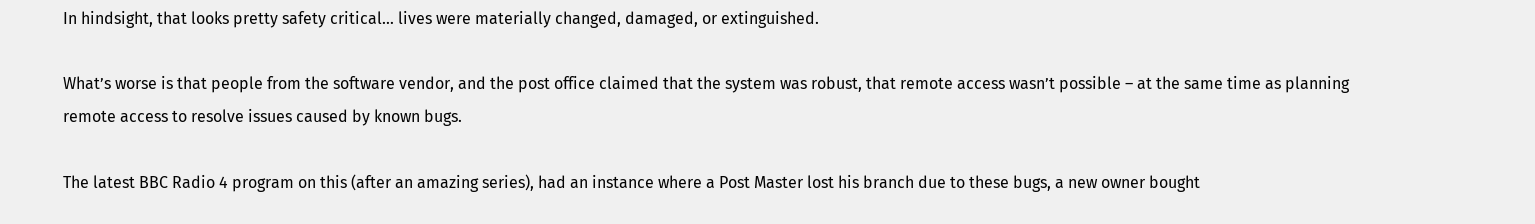In hindsight, that looks pretty safety critical… lives were materially changed, damaged, or extinguished.

What’s worse is that people from the software vendor, and the post office claimed that the system was robust, that remote access wasn’t possible – at the same time as planning remote access to resolve issues caused by known bugs.

The latest BBC Radio 4 program on this (after an amazing series), had an instance where a Post Master lost his branch due to these bugs, a new owner bought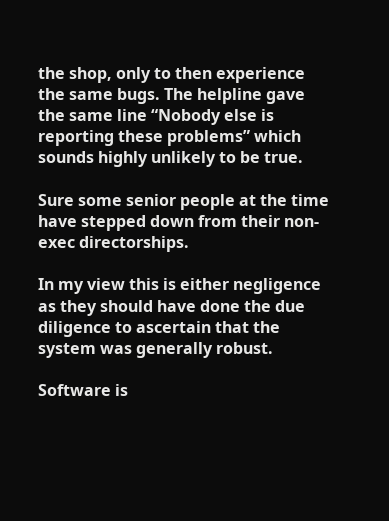the shop, only to then experience the same bugs. The helpline gave the same line “Nobody else is reporting these problems” which sounds highly unlikely to be true.

Sure some senior people at the time have stepped down from their non-exec directorships.

In my view this is either negligence as they should have done the due diligence to ascertain that the system was generally robust.

Software is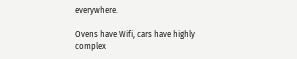everywhere.

Ovens have Wifi, cars have highly complex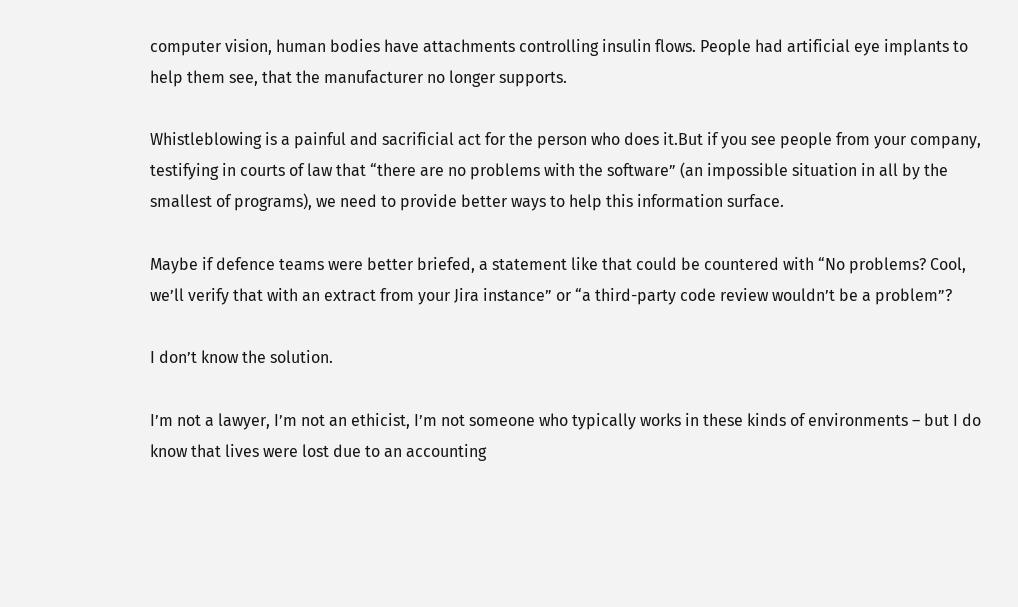computer vision, human bodies have attachments controlling insulin flows. People had artificial eye implants to help them see, that the manufacturer no longer supports.

Whistleblowing is a painful and sacrificial act for the person who does it.But if you see people from your company, testifying in courts of law that “there are no problems with the software” (an impossible situation in all by the smallest of programs), we need to provide better ways to help this information surface.

Maybe if defence teams were better briefed, a statement like that could be countered with “No problems? Cool, we’ll verify that with an extract from your Jira instance” or “a third-party code review wouldn’t be a problem”?

I don’t know the solution.

I’m not a lawyer, I’m not an ethicist, I’m not someone who typically works in these kinds of environments – but I do know that lives were lost due to an accounting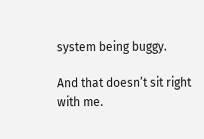system being buggy.

And that doesn’t sit right with me.